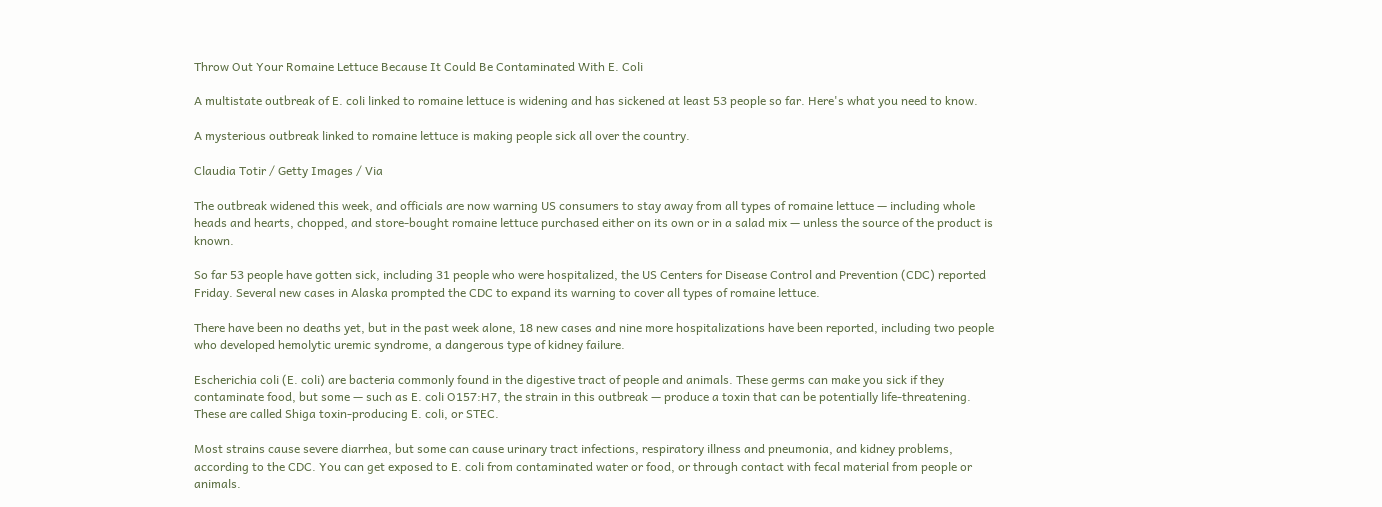Throw Out Your Romaine Lettuce Because It Could Be Contaminated With E. Coli

A multistate outbreak of E. coli linked to romaine lettuce is widening and has sickened at least 53 people so far. Here's what you need to know.

A mysterious outbreak linked to romaine lettuce is making people sick all over the country.

Claudia Totir / Getty Images / Via

The outbreak widened this week, and officials are now warning US consumers to stay away from all types of romaine lettuce — including whole heads and hearts, chopped, and store-bought romaine lettuce purchased either on its own or in a salad mix — unless the source of the product is known.

So far 53 people have gotten sick, including 31 people who were hospitalized, the US Centers for Disease Control and Prevention (CDC) reported Friday. Several new cases in Alaska prompted the CDC to expand its warning to cover all types of romaine lettuce.

There have been no deaths yet, but in the past week alone, 18 new cases and nine more hospitalizations have been reported, including two people who developed hemolytic uremic syndrome, a dangerous type of kidney failure.

Escherichia coli (E. coli) are bacteria commonly found in the digestive tract of people and animals. These germs can make you sick if they contaminate food, but some — such as E. coli O157:H7, the strain in this outbreak — produce a toxin that can be potentially life-threatening. These are called Shiga toxin-producing E. coli, or STEC.

Most strains cause severe diarrhea, but some can cause urinary tract infections, respiratory illness and pneumonia, and kidney problems, according to the CDC. You can get exposed to E. coli from contaminated water or food, or through contact with fecal material from people or animals.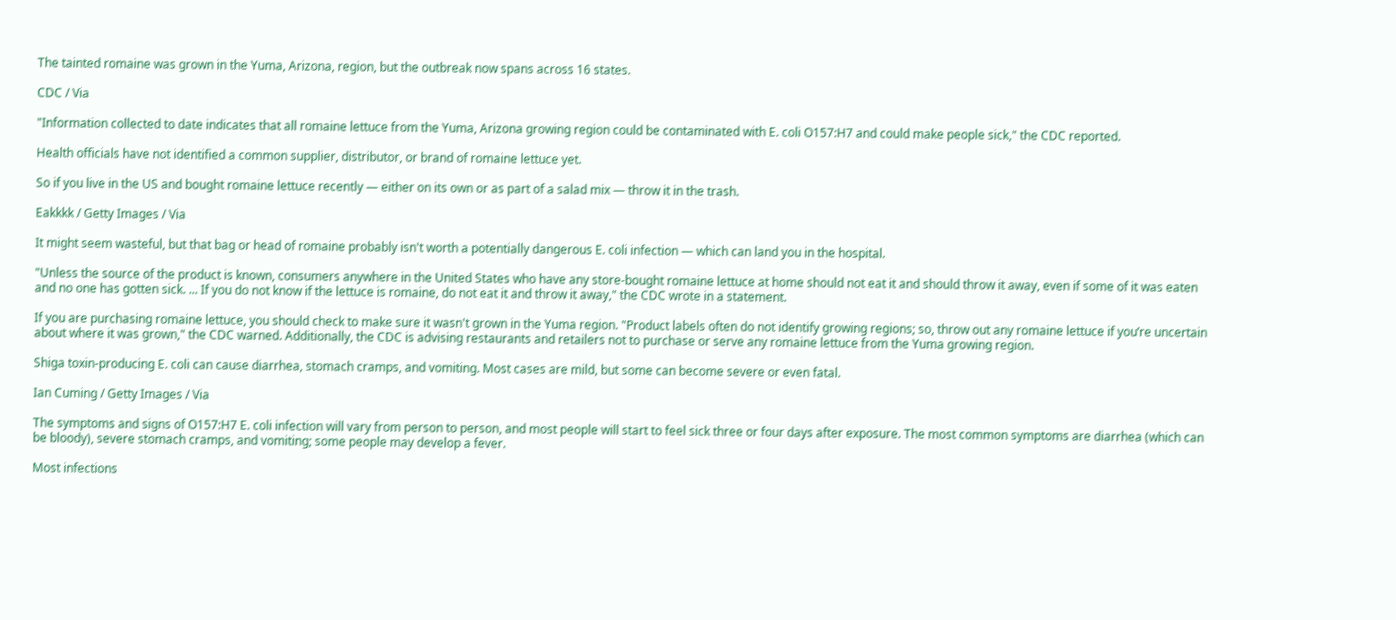The tainted romaine was grown in the Yuma, Arizona, region, but the outbreak now spans across 16 states.

CDC / Via

"Information collected to date indicates that all romaine lettuce from the Yuma, Arizona growing region could be contaminated with E. coli O157:H7 and could make people sick," the CDC reported.

Health officials have not identified a common supplier, distributor, or brand of romaine lettuce yet.

So if you live in the US and bought romaine lettuce recently — either on its own or as part of a salad mix — throw it in the trash.

Eakkkk / Getty Images / Via

It might seem wasteful, but that bag or head of romaine probably isn't worth a potentially dangerous E. coli infection — which can land you in the hospital.

"Unless the source of the product is known, consumers anywhere in the United States who have any store-bought romaine lettuce at home should not eat it and should throw it away, even if some of it was eaten and no one has gotten sick. ... If you do not know if the lettuce is romaine, do not eat it and throw it away," the CDC wrote in a statement.

If you are purchasing romaine lettuce, you should check to make sure it wasn't grown in the Yuma region. "Product labels often do not identify growing regions; so, throw out any romaine lettuce if you’re uncertain about where it was grown," the CDC warned. Additionally, the CDC is advising restaurants and retailers not to purchase or serve any romaine lettuce from the Yuma growing region.

Shiga toxin-producing E. coli can cause diarrhea, stomach cramps, and vomiting. Most cases are mild, but some can become severe or even fatal.

Ian Cuming / Getty Images / Via

The symptoms and signs of O157:H7 E. coli infection will vary from person to person, and most people will start to feel sick three or four days after exposure. The most common symptoms are diarrhea (which can be bloody), severe stomach cramps, and vomiting; some people may develop a fever.

Most infections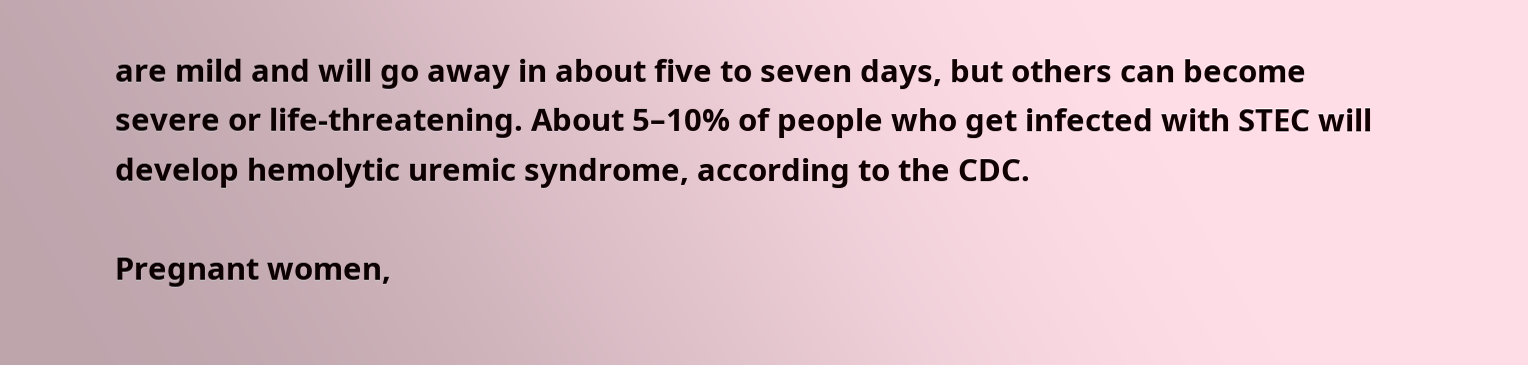are mild and will go away in about five to seven days, but others can become severe or life-threatening. About 5–10% of people who get infected with STEC will develop hemolytic uremic syndrome, according to the CDC.

Pregnant women,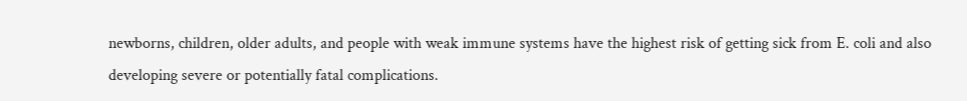newborns, children, older adults, and people with weak immune systems have the highest risk of getting sick from E. coli and also developing severe or potentially fatal complications.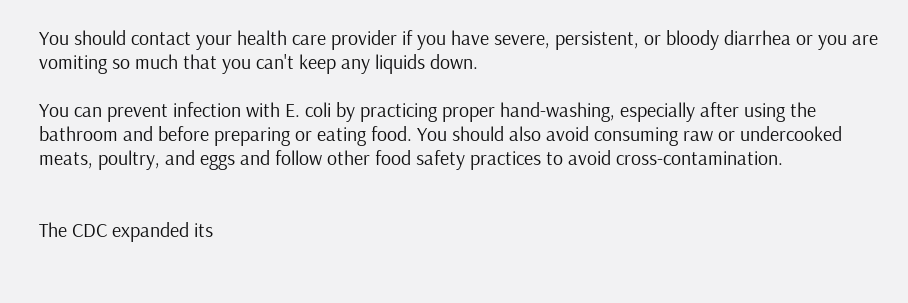You should contact your health care provider if you have severe, persistent, or bloody diarrhea or you are vomiting so much that you can't keep any liquids down.

You can prevent infection with E. coli by practicing proper hand-washing, especially after using the bathroom and before preparing or eating food. You should also avoid consuming raw or undercooked meats, poultry, and eggs and follow other food safety practices to avoid cross-contamination.


The CDC expanded its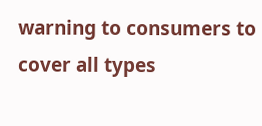warning to consumers to cover all types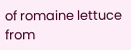of romaine lettuce from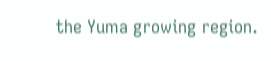the Yuma growing region.